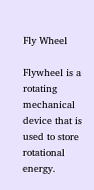Fly Wheel

Flywheel is a rotating mechanical device that is used to store rotational energy.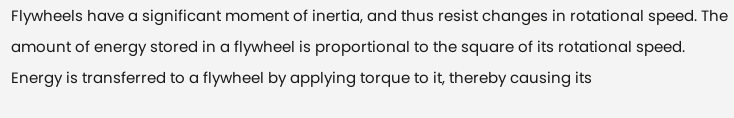Flywheels have a significant moment of inertia, and thus resist changes in rotational speed. The amount of energy stored in a flywheel is proportional to the square of its rotational speed. Energy is transferred to a flywheel by applying torque to it, thereby causing its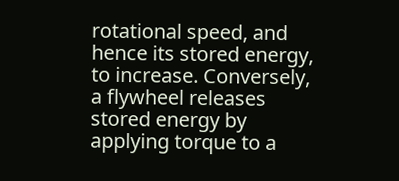rotational speed, and hence its stored energy, to increase. Conversely, a flywheel releases stored energy by applying torque to a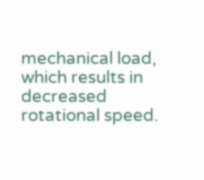mechanical load, which results in decreased rotational speed.